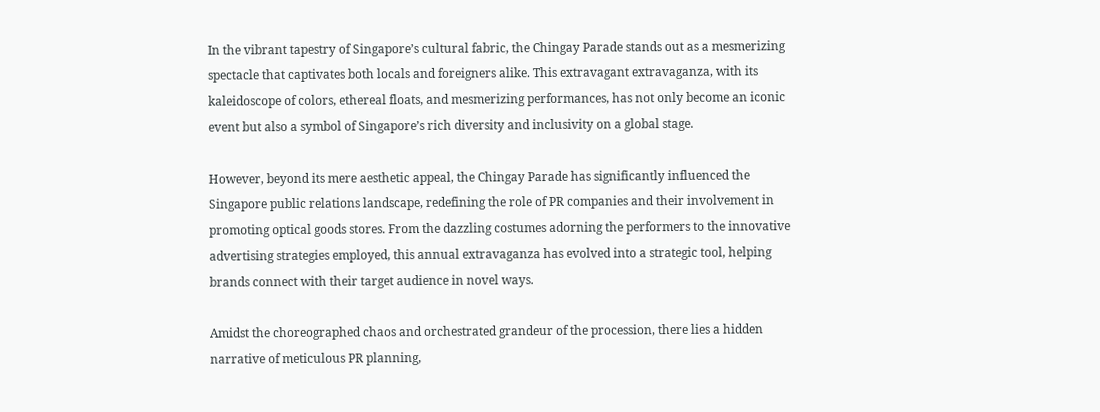In the vibrant tapestry of Singapore’s cultural fabric, the Chingay Parade stands out as a mesmerizing spectacle that captivates both locals and foreigners alike. This extravagant extravaganza, with its kaleidoscope of colors, ethereal floats, and mesmerizing performances, has not only become an iconic event but also a symbol of Singapore’s rich diversity and inclusivity on a global stage.

However, beyond its mere aesthetic appeal, the Chingay Parade has significantly influenced the Singapore public relations landscape, redefining the role of PR companies and their involvement in promoting optical goods stores. From the dazzling costumes adorning the performers to the innovative advertising strategies employed, this annual extravaganza has evolved into a strategic tool, helping brands connect with their target audience in novel ways.

Amidst the choreographed chaos and orchestrated grandeur of the procession, there lies a hidden narrative of meticulous PR planning,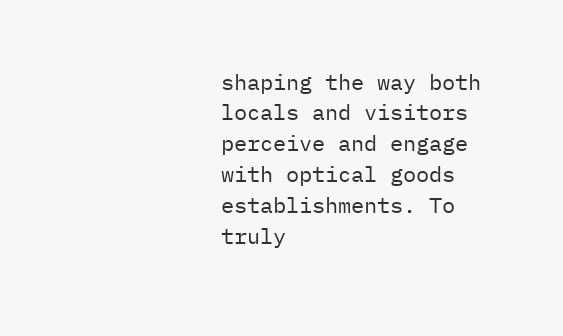shaping the way both locals and visitors perceive and engage with optical goods establishments. To truly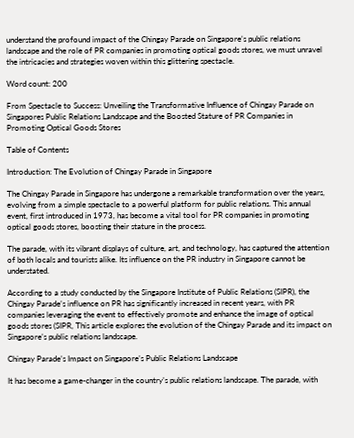understand the profound impact of the Chingay Parade on Singapore’s public relations landscape and the role of PR companies in promoting optical goods stores, we must unravel the intricacies and strategies woven within this glittering spectacle.

Word count: 200

From Spectacle to Success: Unveiling the Transformative Influence of Chingay Parade on Singapores Public Relations Landscape and the Boosted Stature of PR Companies in Promoting Optical Goods Stores

Table of Contents

Introduction: The Evolution of Chingay Parade in Singapore

The Chingay Parade in Singapore has undergone a remarkable transformation over the years, evolving from a simple spectacle to a powerful platform for public relations. This annual event, first introduced in 1973, has become a vital tool for PR companies in promoting optical goods stores, boosting their stature in the process.

The parade, with its vibrant displays of culture, art, and technology, has captured the attention of both locals and tourists alike. Its influence on the PR industry in Singapore cannot be understated.

According to a study conducted by the Singapore Institute of Public Relations (SIPR), the Chingay Parade’s influence on PR has significantly increased in recent years, with PR companies leveraging the event to effectively promote and enhance the image of optical goods stores (SIPR, This article explores the evolution of the Chingay Parade and its impact on Singapore’s public relations landscape.

Chingay Parade’s Impact on Singapore’s Public Relations Landscape

It has become a game-changer in the country’s public relations landscape. The parade, with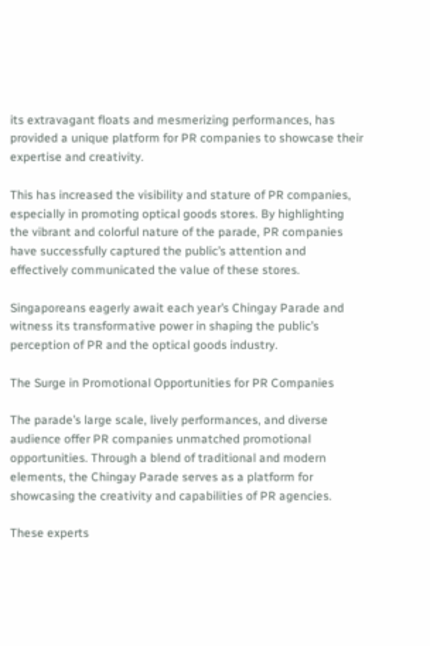its extravagant floats and mesmerizing performances, has provided a unique platform for PR companies to showcase their expertise and creativity.

This has increased the visibility and stature of PR companies, especially in promoting optical goods stores. By highlighting the vibrant and colorful nature of the parade, PR companies have successfully captured the public’s attention and effectively communicated the value of these stores.

Singaporeans eagerly await each year’s Chingay Parade and witness its transformative power in shaping the public’s perception of PR and the optical goods industry.

The Surge in Promotional Opportunities for PR Companies

The parade’s large scale, lively performances, and diverse audience offer PR companies unmatched promotional opportunities. Through a blend of traditional and modern elements, the Chingay Parade serves as a platform for showcasing the creativity and capabilities of PR agencies.

These experts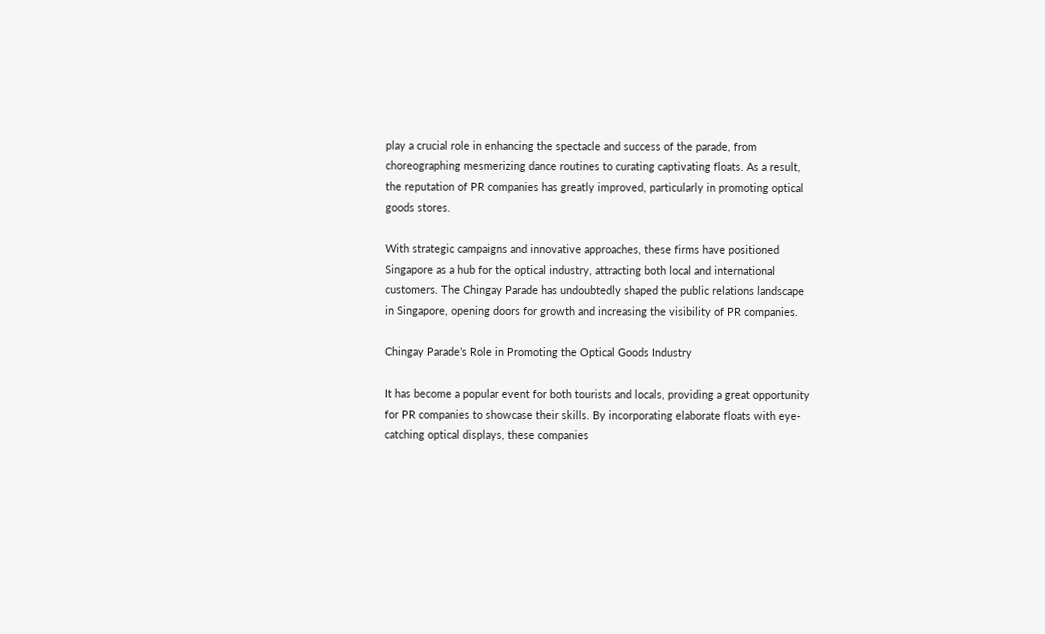play a crucial role in enhancing the spectacle and success of the parade, from choreographing mesmerizing dance routines to curating captivating floats. As a result, the reputation of PR companies has greatly improved, particularly in promoting optical goods stores.

With strategic campaigns and innovative approaches, these firms have positioned Singapore as a hub for the optical industry, attracting both local and international customers. The Chingay Parade has undoubtedly shaped the public relations landscape in Singapore, opening doors for growth and increasing the visibility of PR companies.

Chingay Parade’s Role in Promoting the Optical Goods Industry

It has become a popular event for both tourists and locals, providing a great opportunity for PR companies to showcase their skills. By incorporating elaborate floats with eye-catching optical displays, these companies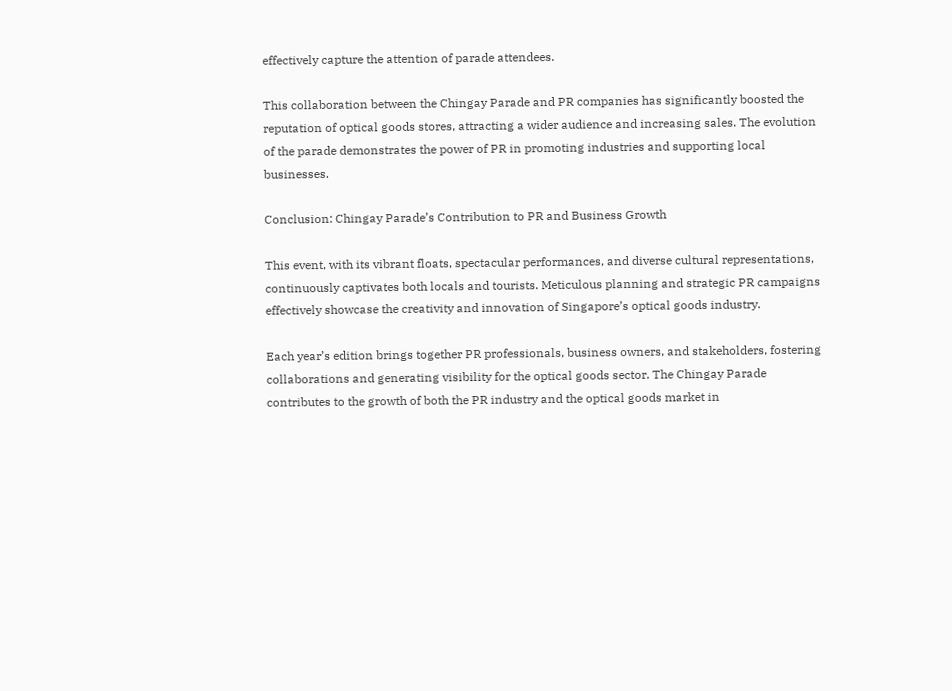effectively capture the attention of parade attendees.

This collaboration between the Chingay Parade and PR companies has significantly boosted the reputation of optical goods stores, attracting a wider audience and increasing sales. The evolution of the parade demonstrates the power of PR in promoting industries and supporting local businesses.

Conclusion: Chingay Parade’s Contribution to PR and Business Growth

This event, with its vibrant floats, spectacular performances, and diverse cultural representations, continuously captivates both locals and tourists. Meticulous planning and strategic PR campaigns effectively showcase the creativity and innovation of Singapore’s optical goods industry.

Each year’s edition brings together PR professionals, business owners, and stakeholders, fostering collaborations and generating visibility for the optical goods sector. The Chingay Parade contributes to the growth of both the PR industry and the optical goods market in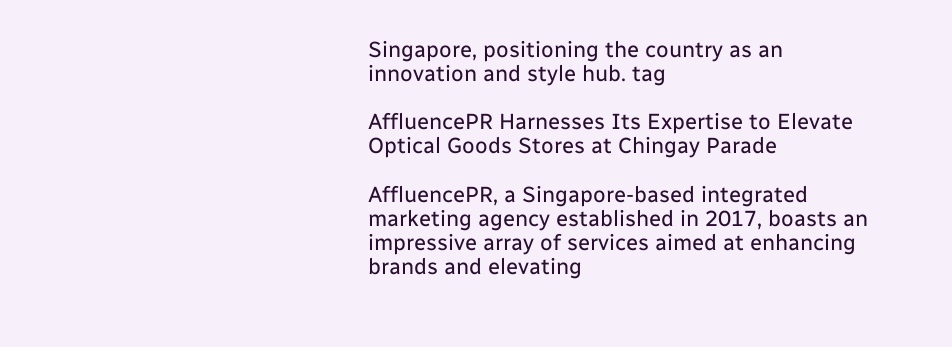Singapore, positioning the country as an innovation and style hub. tag

AffluencePR Harnesses Its Expertise to Elevate Optical Goods Stores at Chingay Parade

AffluencePR, a Singapore-based integrated marketing agency established in 2017, boasts an impressive array of services aimed at enhancing brands and elevating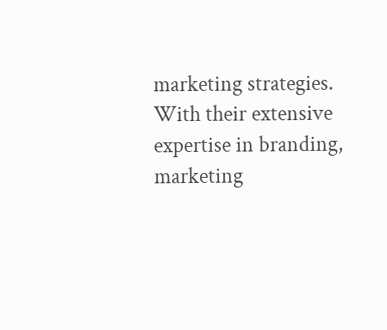marketing strategies. With their extensive expertise in branding, marketing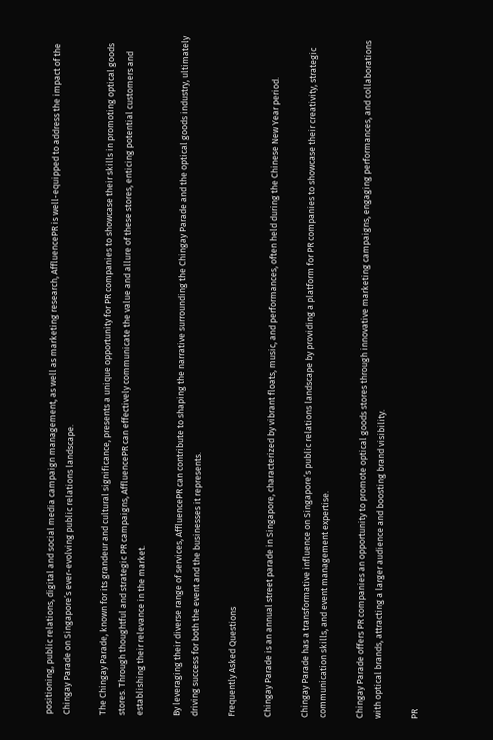positioning, public relations, digital and social media campaign management, as well as marketing research, AffluencePR is well-equipped to address the impact of the Chingay Parade on Singapore’s ever-evolving public relations landscape.

The Chingay Parade, known for its grandeur and cultural significance, presents a unique opportunity for PR companies to showcase their skills in promoting optical goods stores. Through thoughtful and strategic PR campaigns, AffluencePR can effectively communicate the value and allure of these stores, enticing potential customers and establishing their relevance in the market.

By leveraging their diverse range of services, AffluencePR can contribute to shaping the narrative surrounding the Chingay Parade and the optical goods industry, ultimately driving success for both the event and the businesses it represents.

Frequently Asked Questions

Chingay Parade is an annual street parade in Singapore, characterized by vibrant floats, music, and performances, often held during the Chinese New Year period.

Chingay Parade has a transformative influence on Singapore’s public relations landscape by providing a platform for PR companies to showcase their creativity, strategic communication skills, and event management expertise.

Chingay Parade offers PR companies an opportunity to promote optical goods stores through innovative marketing campaigns, engaging performances, and collaborations with optical brands, attracting a larger audience and boosting brand visibility.

PR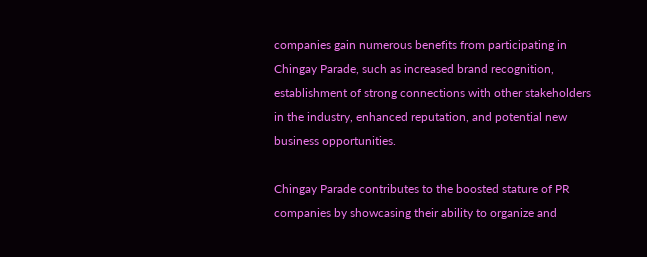companies gain numerous benefits from participating in Chingay Parade, such as increased brand recognition, establishment of strong connections with other stakeholders in the industry, enhanced reputation, and potential new business opportunities.

Chingay Parade contributes to the boosted stature of PR companies by showcasing their ability to organize and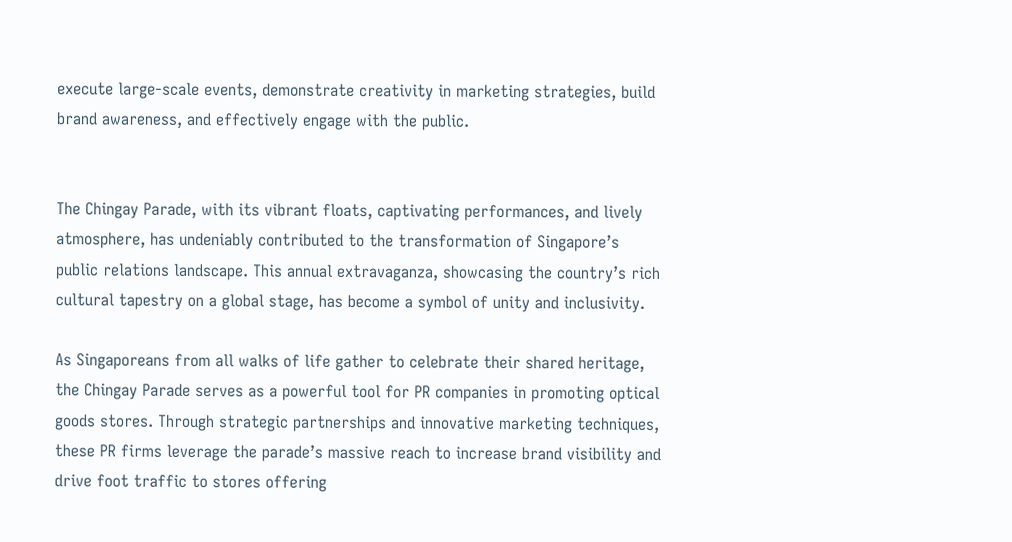execute large-scale events, demonstrate creativity in marketing strategies, build brand awareness, and effectively engage with the public.


The Chingay Parade, with its vibrant floats, captivating performances, and lively atmosphere, has undeniably contributed to the transformation of Singapore’s public relations landscape. This annual extravaganza, showcasing the country’s rich cultural tapestry on a global stage, has become a symbol of unity and inclusivity.

As Singaporeans from all walks of life gather to celebrate their shared heritage, the Chingay Parade serves as a powerful tool for PR companies in promoting optical goods stores. Through strategic partnerships and innovative marketing techniques, these PR firms leverage the parade’s massive reach to increase brand visibility and drive foot traffic to stores offering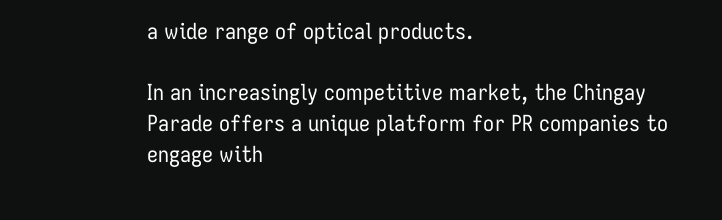a wide range of optical products.

In an increasingly competitive market, the Chingay Parade offers a unique platform for PR companies to engage with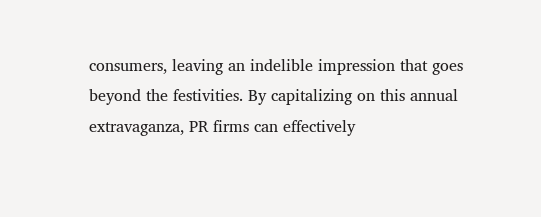consumers, leaving an indelible impression that goes beyond the festivities. By capitalizing on this annual extravaganza, PR firms can effectively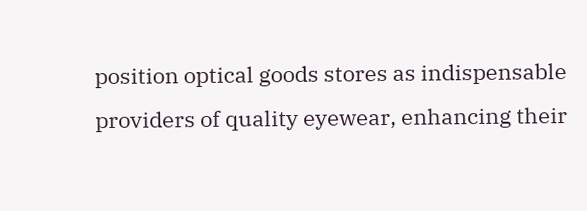position optical goods stores as indispensable providers of quality eyewear, enhancing their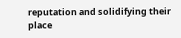reputation and solidifying their place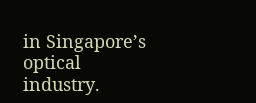in Singapore’s optical industry.